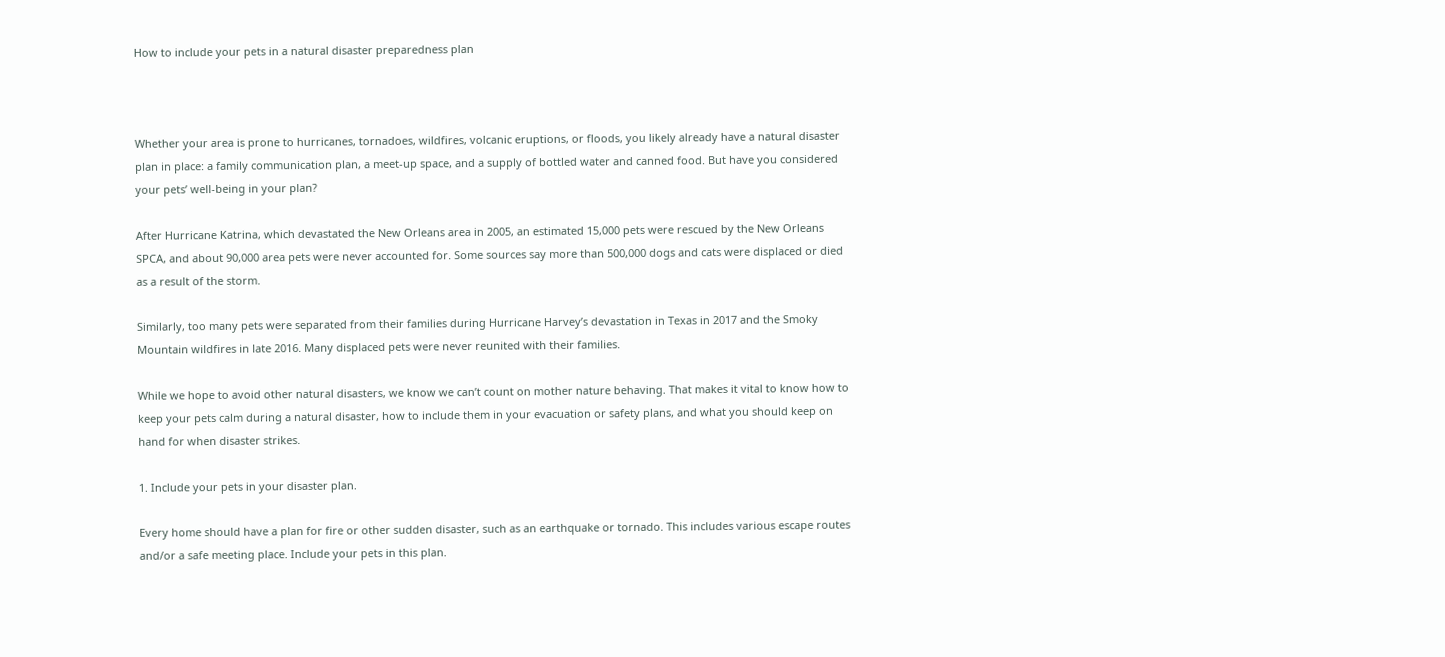How to include your pets in a natural disaster preparedness plan



Whether your area is prone to hurricanes, tornadoes, wildfires, volcanic eruptions, or floods, you likely already have a natural disaster plan in place: a family communication plan, a meet-up space, and a supply of bottled water and canned food. But have you considered your pets’ well-being in your plan?

After Hurricane Katrina, which devastated the New Orleans area in 2005, an estimated 15,000 pets were rescued by the New Orleans SPCA, and about 90,000 area pets were never accounted for. Some sources say more than 500,000 dogs and cats were displaced or died as a result of the storm.

Similarly, too many pets were separated from their families during Hurricane Harvey’s devastation in Texas in 2017 and the Smoky Mountain wildfires in late 2016. Many displaced pets were never reunited with their families.

While we hope to avoid other natural disasters, we know we can’t count on mother nature behaving. That makes it vital to know how to keep your pets calm during a natural disaster, how to include them in your evacuation or safety plans, and what you should keep on hand for when disaster strikes.

1. Include your pets in your disaster plan.

Every home should have a plan for fire or other sudden disaster, such as an earthquake or tornado. This includes various escape routes and/or a safe meeting place. Include your pets in this plan.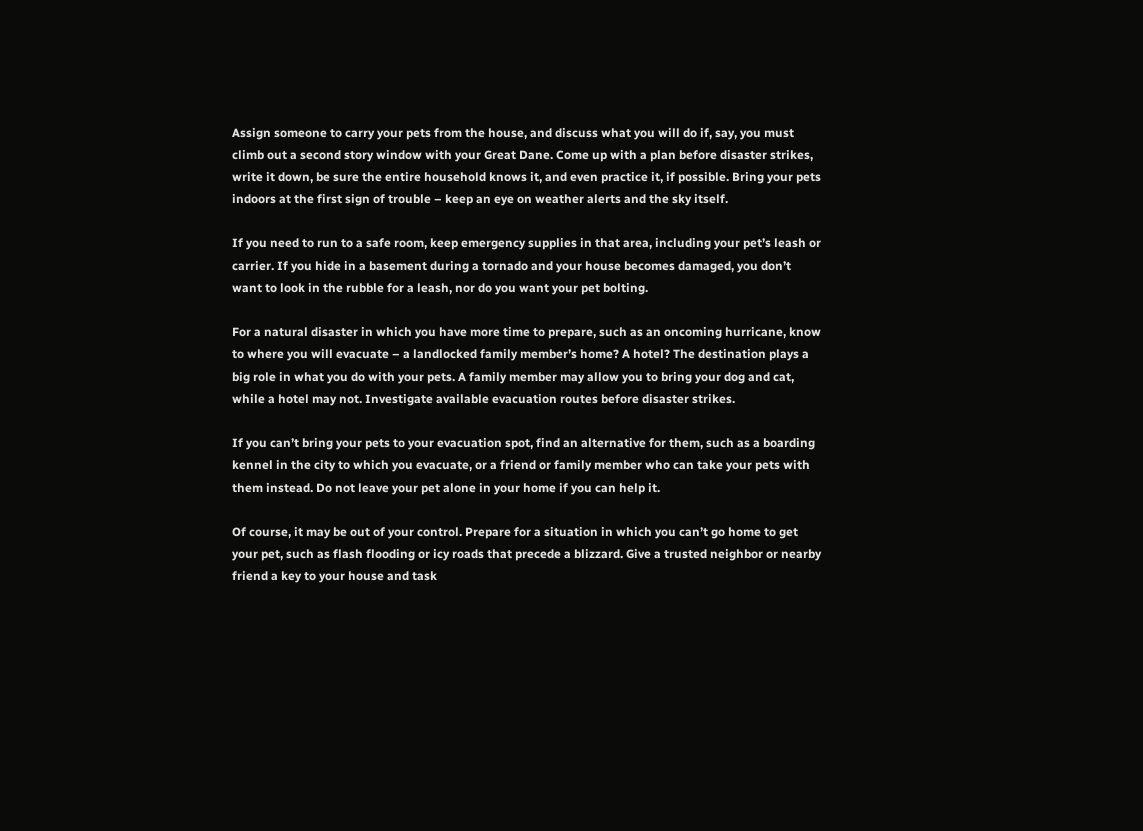Assign someone to carry your pets from the house, and discuss what you will do if, say, you must climb out a second story window with your Great Dane. Come up with a plan before disaster strikes, write it down, be sure the entire household knows it, and even practice it, if possible. Bring your pets indoors at the first sign of trouble – keep an eye on weather alerts and the sky itself.

If you need to run to a safe room, keep emergency supplies in that area, including your pet’s leash or carrier. If you hide in a basement during a tornado and your house becomes damaged, you don’t want to look in the rubble for a leash, nor do you want your pet bolting.

For a natural disaster in which you have more time to prepare, such as an oncoming hurricane, know to where you will evacuate – a landlocked family member’s home? A hotel? The destination plays a big role in what you do with your pets. A family member may allow you to bring your dog and cat, while a hotel may not. Investigate available evacuation routes before disaster strikes.

If you can’t bring your pets to your evacuation spot, find an alternative for them, such as a boarding kennel in the city to which you evacuate, or a friend or family member who can take your pets with them instead. Do not leave your pet alone in your home if you can help it.

Of course, it may be out of your control. Prepare for a situation in which you can’t go home to get your pet, such as flash flooding or icy roads that precede a blizzard. Give a trusted neighbor or nearby friend a key to your house and task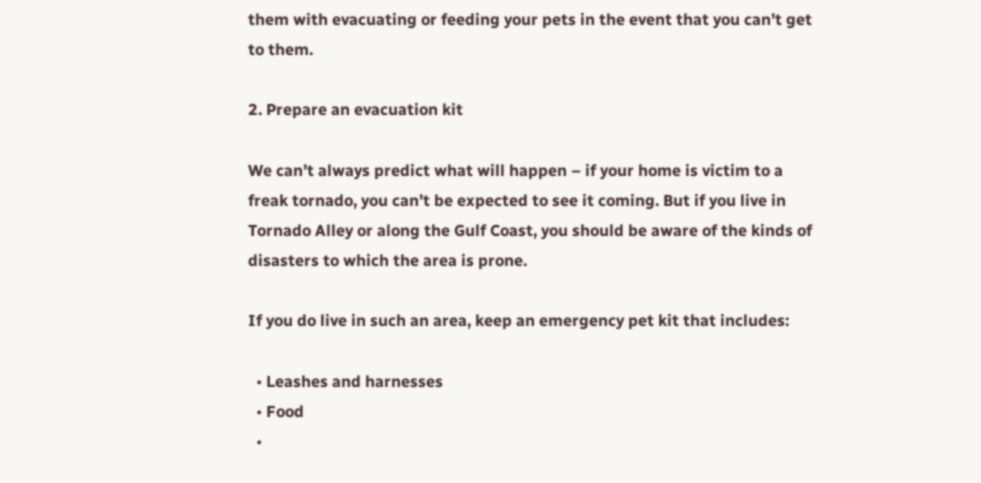them with evacuating or feeding your pets in the event that you can’t get to them.

2. Prepare an evacuation kit

We can’t always predict what will happen – if your home is victim to a freak tornado, you can’t be expected to see it coming. But if you live in Tornado Alley or along the Gulf Coast, you should be aware of the kinds of disasters to which the area is prone.

If you do live in such an area, keep an emergency pet kit that includes:

  • Leashes and harnesses
  • Food
  •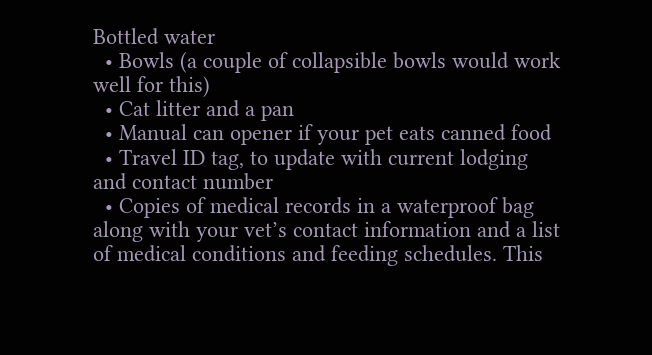Bottled water
  • Bowls (a couple of collapsible bowls would work well for this)
  • Cat litter and a pan
  • Manual can opener if your pet eats canned food
  • Travel ID tag, to update with current lodging and contact number
  • Copies of medical records in a waterproof bag along with your vet’s contact information and a list of medical conditions and feeding schedules. This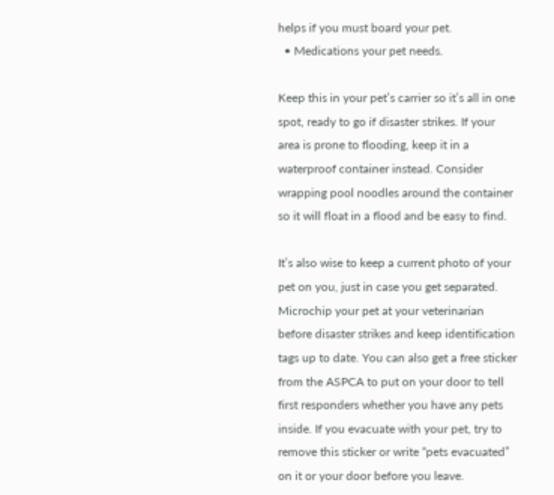helps if you must board your pet.
  • Medications your pet needs.

Keep this in your pet’s carrier so it’s all in one spot, ready to go if disaster strikes. If your area is prone to flooding, keep it in a waterproof container instead. Consider wrapping pool noodles around the container so it will float in a flood and be easy to find.

It’s also wise to keep a current photo of your pet on you, just in case you get separated. Microchip your pet at your veterinarian before disaster strikes and keep identification tags up to date. You can also get a free sticker from the ASPCA to put on your door to tell first responders whether you have any pets inside. If you evacuate with your pet, try to remove this sticker or write “pets evacuated” on it or your door before you leave.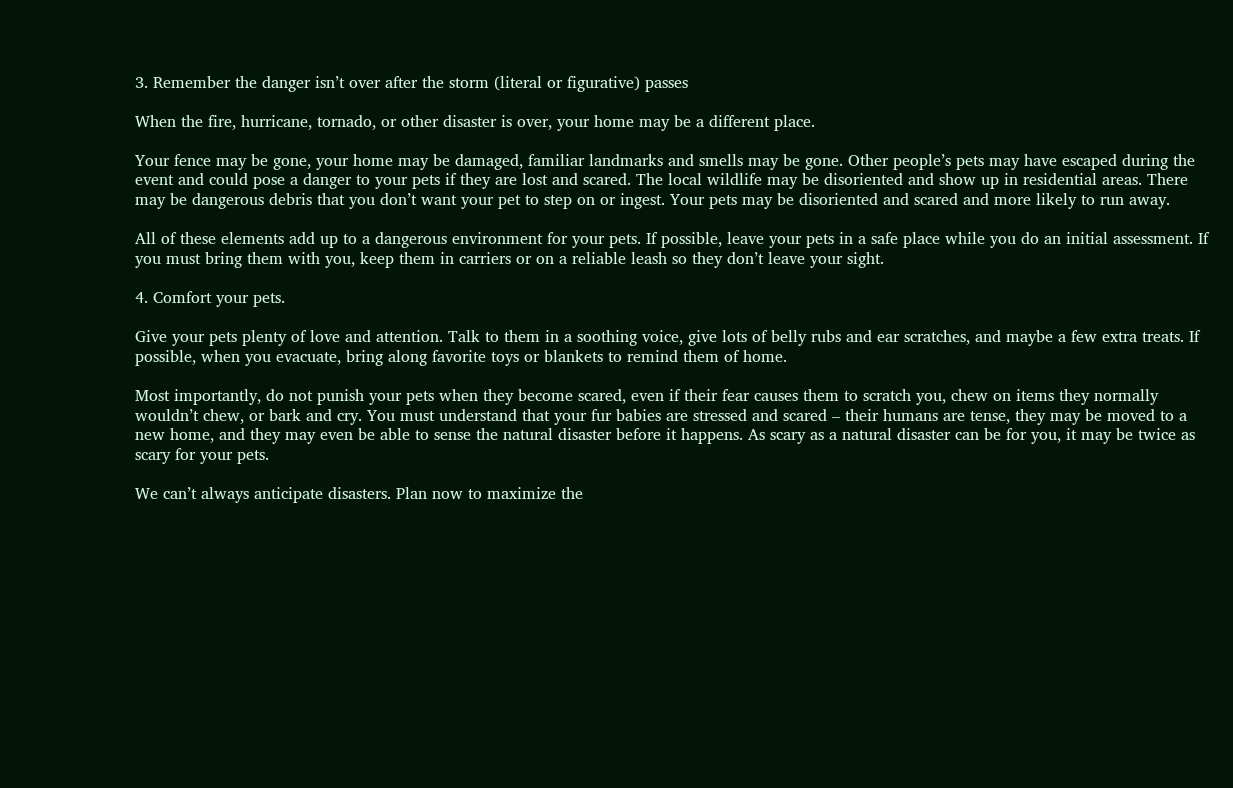3. Remember the danger isn’t over after the storm (literal or figurative) passes

When the fire, hurricane, tornado, or other disaster is over, your home may be a different place.

Your fence may be gone, your home may be damaged, familiar landmarks and smells may be gone. Other people’s pets may have escaped during the event and could pose a danger to your pets if they are lost and scared. The local wildlife may be disoriented and show up in residential areas. There may be dangerous debris that you don’t want your pet to step on or ingest. Your pets may be disoriented and scared and more likely to run away.

All of these elements add up to a dangerous environment for your pets. If possible, leave your pets in a safe place while you do an initial assessment. If you must bring them with you, keep them in carriers or on a reliable leash so they don’t leave your sight.

4. Comfort your pets.

Give your pets plenty of love and attention. Talk to them in a soothing voice, give lots of belly rubs and ear scratches, and maybe a few extra treats. If possible, when you evacuate, bring along favorite toys or blankets to remind them of home.

Most importantly, do not punish your pets when they become scared, even if their fear causes them to scratch you, chew on items they normally wouldn’t chew, or bark and cry. You must understand that your fur babies are stressed and scared – their humans are tense, they may be moved to a new home, and they may even be able to sense the natural disaster before it happens. As scary as a natural disaster can be for you, it may be twice as scary for your pets.

We can’t always anticipate disasters. Plan now to maximize the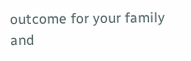outcome for your family and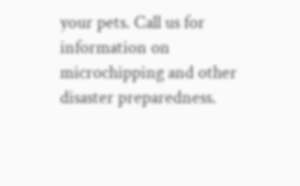your pets. Call us for information on microchipping and other disaster preparedness.